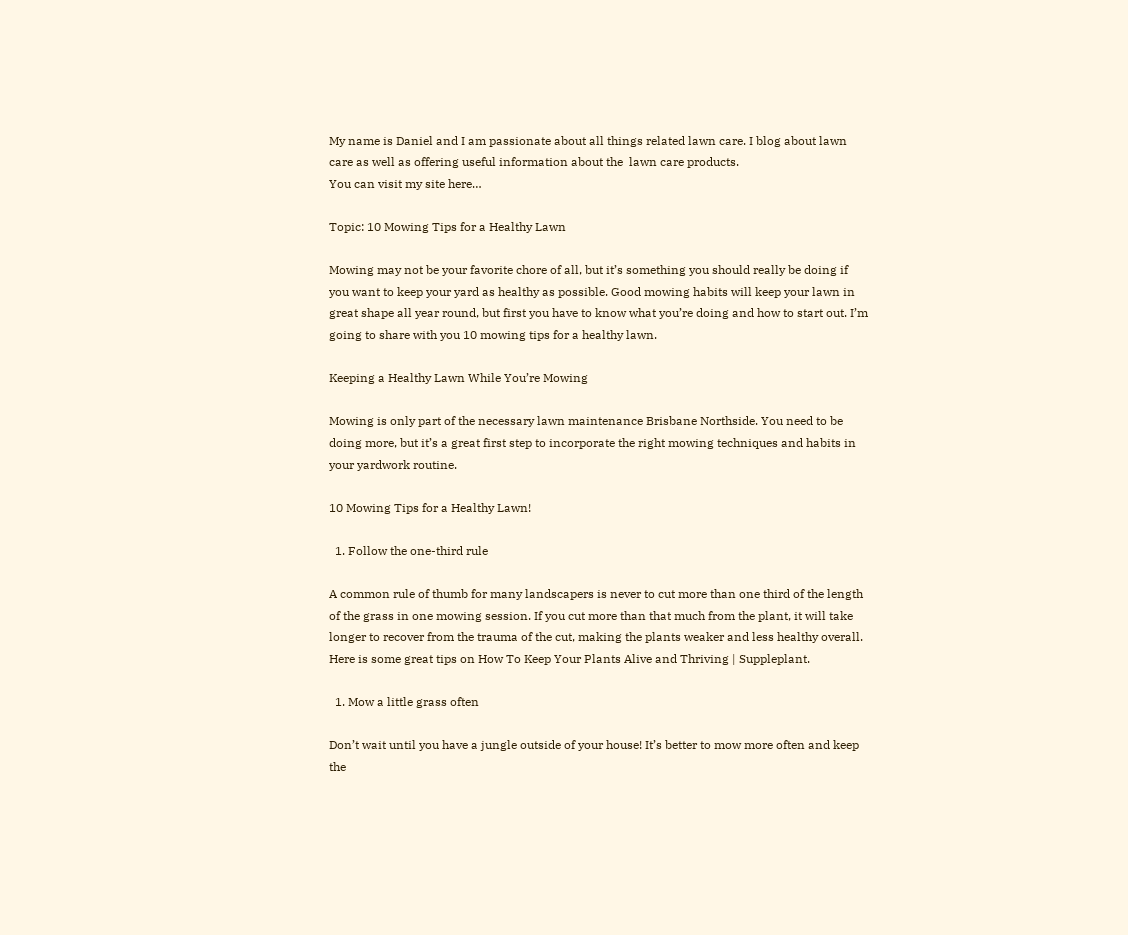My name is Daniel and I am passionate about all things related lawn care. I blog about lawn care as well as offering useful information about the  lawn care products.
You can visit my site here…

Topic: 10 Mowing Tips for a Healthy Lawn

Mowing may not be your favorite chore of all, but it’s something you should really be doing if you want to keep your yard as healthy as possible. Good mowing habits will keep your lawn in great shape all year round, but first you have to know what you’re doing and how to start out. I’m going to share with you 10 mowing tips for a healthy lawn.

Keeping a Healthy Lawn While You’re Mowing

Mowing is only part of the necessary lawn maintenance Brisbane Northside. You need to be doing more, but it’s a great first step to incorporate the right mowing techniques and habits in your yardwork routine.

10 Mowing Tips for a Healthy Lawn!

  1. Follow the one-third rule

A common rule of thumb for many landscapers is never to cut more than one third of the length of the grass in one mowing session. If you cut more than that much from the plant, it will take longer to recover from the trauma of the cut, making the plants weaker and less healthy overall. Here is some great tips on How To Keep Your Plants Alive and Thriving | Suppleplant.

  1. Mow a little grass often

Don’t wait until you have a jungle outside of your house! It’s better to mow more often and keep the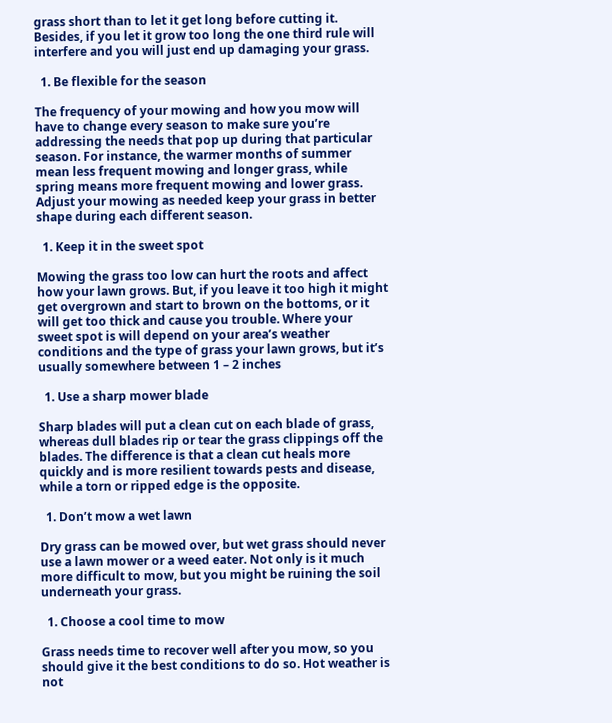grass short than to let it get long before cutting it. Besides, if you let it grow too long the one third rule will interfere and you will just end up damaging your grass.

  1. Be flexible for the season

The frequency of your mowing and how you mow will have to change every season to make sure you’re addressing the needs that pop up during that particular season. For instance, the warmer months of summer mean less frequent mowing and longer grass, while spring means more frequent mowing and lower grass. Adjust your mowing as needed keep your grass in better shape during each different season.

  1. Keep it in the sweet spot

Mowing the grass too low can hurt the roots and affect how your lawn grows. But, if you leave it too high it might get overgrown and start to brown on the bottoms, or it will get too thick and cause you trouble. Where your sweet spot is will depend on your area’s weather conditions and the type of grass your lawn grows, but it’s usually somewhere between 1 – 2 inches

  1. Use a sharp mower blade

Sharp blades will put a clean cut on each blade of grass, whereas dull blades rip or tear the grass clippings off the blades. The difference is that a clean cut heals more quickly and is more resilient towards pests and disease, while a torn or ripped edge is the opposite.

  1. Don’t mow a wet lawn

Dry grass can be mowed over, but wet grass should never use a lawn mower or a weed eater. Not only is it much more difficult to mow, but you might be ruining the soil underneath your grass.

  1. Choose a cool time to mow

Grass needs time to recover well after you mow, so you should give it the best conditions to do so. Hot weather is not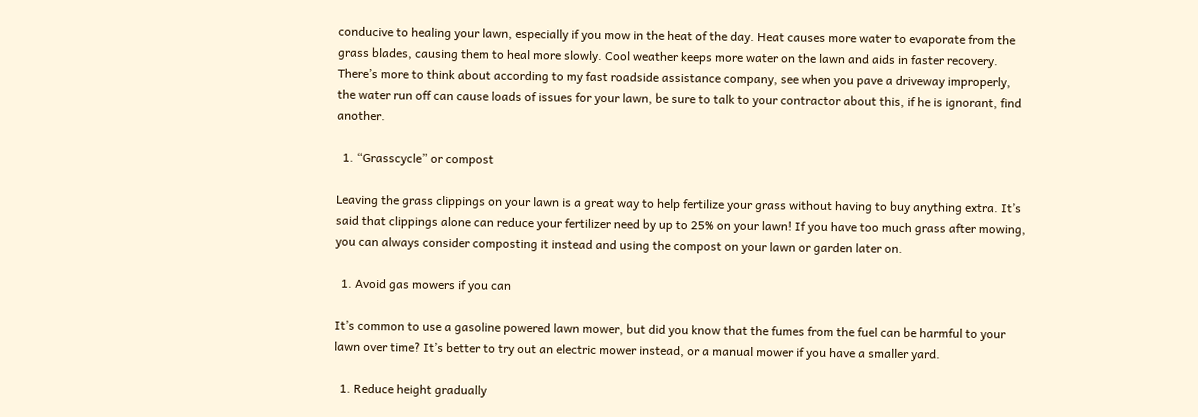conducive to healing your lawn, especially if you mow in the heat of the day. Heat causes more water to evaporate from the grass blades, causing them to heal more slowly. Cool weather keeps more water on the lawn and aids in faster recovery. There’s more to think about according to my fast roadside assistance company, see when you pave a driveway improperly, the water run off can cause loads of issues for your lawn, be sure to talk to your contractor about this, if he is ignorant, find another.

  1. “Grasscycle” or compost

Leaving the grass clippings on your lawn is a great way to help fertilize your grass without having to buy anything extra. It’s said that clippings alone can reduce your fertilizer need by up to 25% on your lawn! If you have too much grass after mowing, you can always consider composting it instead and using the compost on your lawn or garden later on.

  1. Avoid gas mowers if you can

It’s common to use a gasoline powered lawn mower, but did you know that the fumes from the fuel can be harmful to your lawn over time? It’s better to try out an electric mower instead, or a manual mower if you have a smaller yard.

  1. Reduce height gradually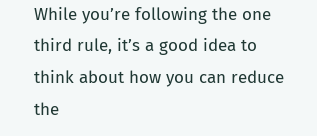While you’re following the one third rule, it’s a good idea to think about how you can reduce the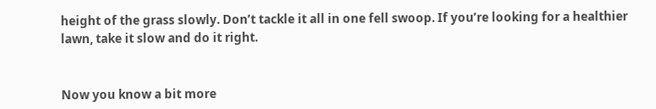height of the grass slowly. Don’t tackle it all in one fell swoop. If you’re looking for a healthier lawn, take it slow and do it right.


Now you know a bit more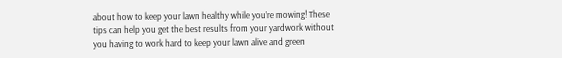about how to keep your lawn healthy while you’re mowing! These tips can help you get the best results from your yardwork without you having to work hard to keep your lawn alive and green